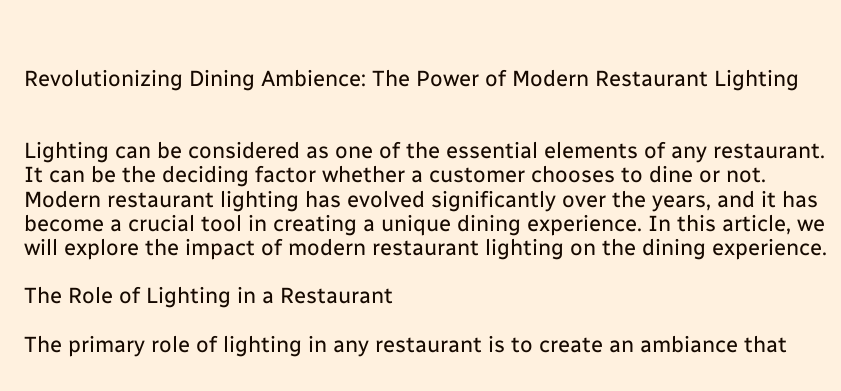Revolutionizing Dining Ambience: The Power of Modern Restaurant Lighting


Lighting can be considered as one of the essential elements of any restaurant. It can be the deciding factor whether a customer chooses to dine or not. Modern restaurant lighting has evolved significantly over the years, and it has become a crucial tool in creating a unique dining experience. In this article, we will explore the impact of modern restaurant lighting on the dining experience.

The Role of Lighting in a Restaurant

The primary role of lighting in any restaurant is to create an ambiance that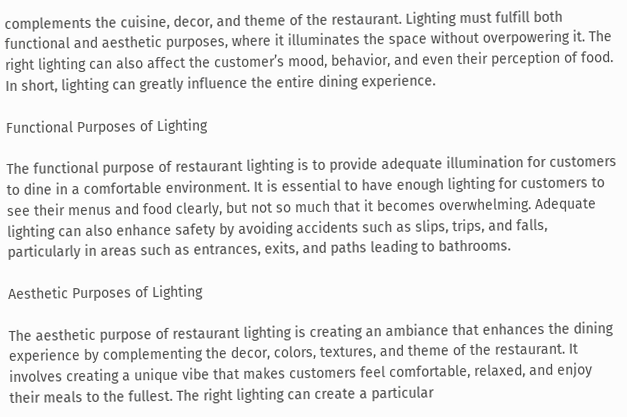complements the cuisine, decor, and theme of the restaurant. Lighting must fulfill both functional and aesthetic purposes, where it illuminates the space without overpowering it. The right lighting can also affect the customer’s mood, behavior, and even their perception of food. In short, lighting can greatly influence the entire dining experience.

Functional Purposes of Lighting

The functional purpose of restaurant lighting is to provide adequate illumination for customers to dine in a comfortable environment. It is essential to have enough lighting for customers to see their menus and food clearly, but not so much that it becomes overwhelming. Adequate lighting can also enhance safety by avoiding accidents such as slips, trips, and falls, particularly in areas such as entrances, exits, and paths leading to bathrooms.

Aesthetic Purposes of Lighting

The aesthetic purpose of restaurant lighting is creating an ambiance that enhances the dining experience by complementing the decor, colors, textures, and theme of the restaurant. It involves creating a unique vibe that makes customers feel comfortable, relaxed, and enjoy their meals to the fullest. The right lighting can create a particular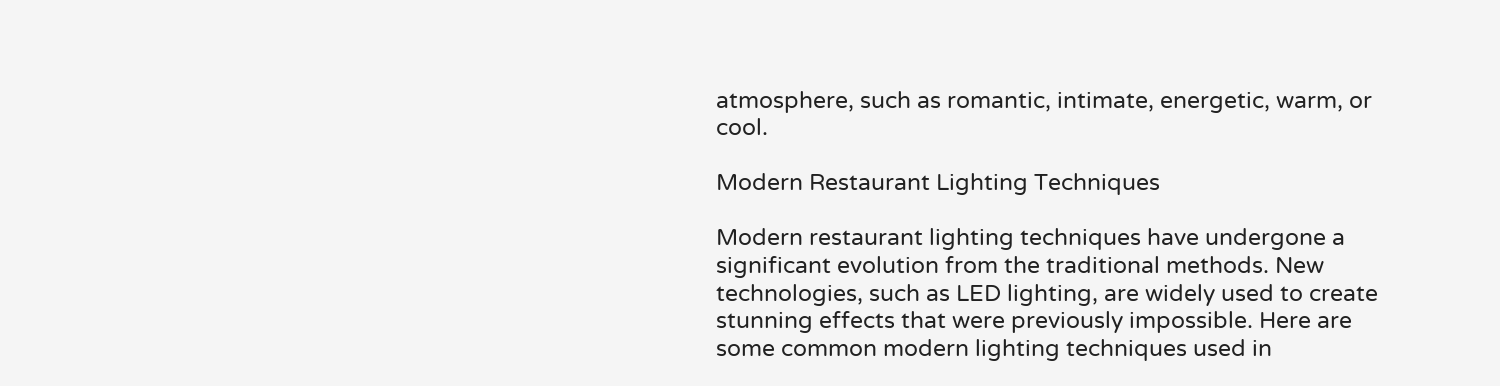atmosphere, such as romantic, intimate, energetic, warm, or cool.

Modern Restaurant Lighting Techniques

Modern restaurant lighting techniques have undergone a significant evolution from the traditional methods. New technologies, such as LED lighting, are widely used to create stunning effects that were previously impossible. Here are some common modern lighting techniques used in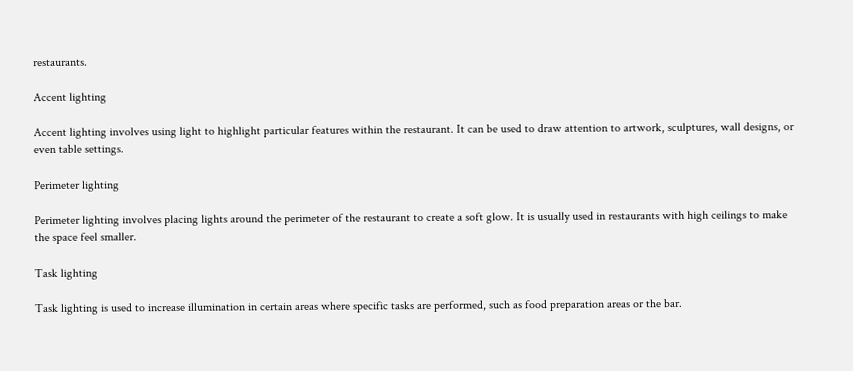restaurants.

Accent lighting

Accent lighting involves using light to highlight particular features within the restaurant. It can be used to draw attention to artwork, sculptures, wall designs, or even table settings.

Perimeter lighting

Perimeter lighting involves placing lights around the perimeter of the restaurant to create a soft glow. It is usually used in restaurants with high ceilings to make the space feel smaller.

Task lighting

Task lighting is used to increase illumination in certain areas where specific tasks are performed, such as food preparation areas or the bar.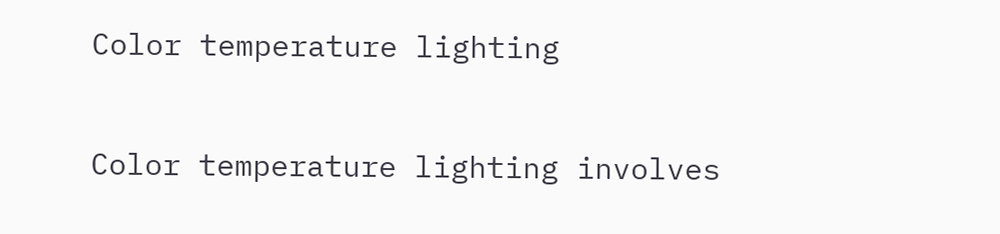Color temperature lighting

Color temperature lighting involves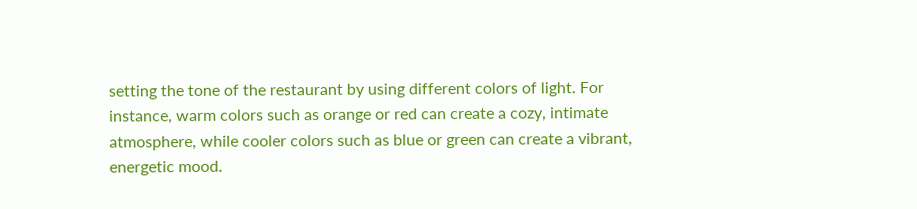setting the tone of the restaurant by using different colors of light. For instance, warm colors such as orange or red can create a cozy, intimate atmosphere, while cooler colors such as blue or green can create a vibrant, energetic mood.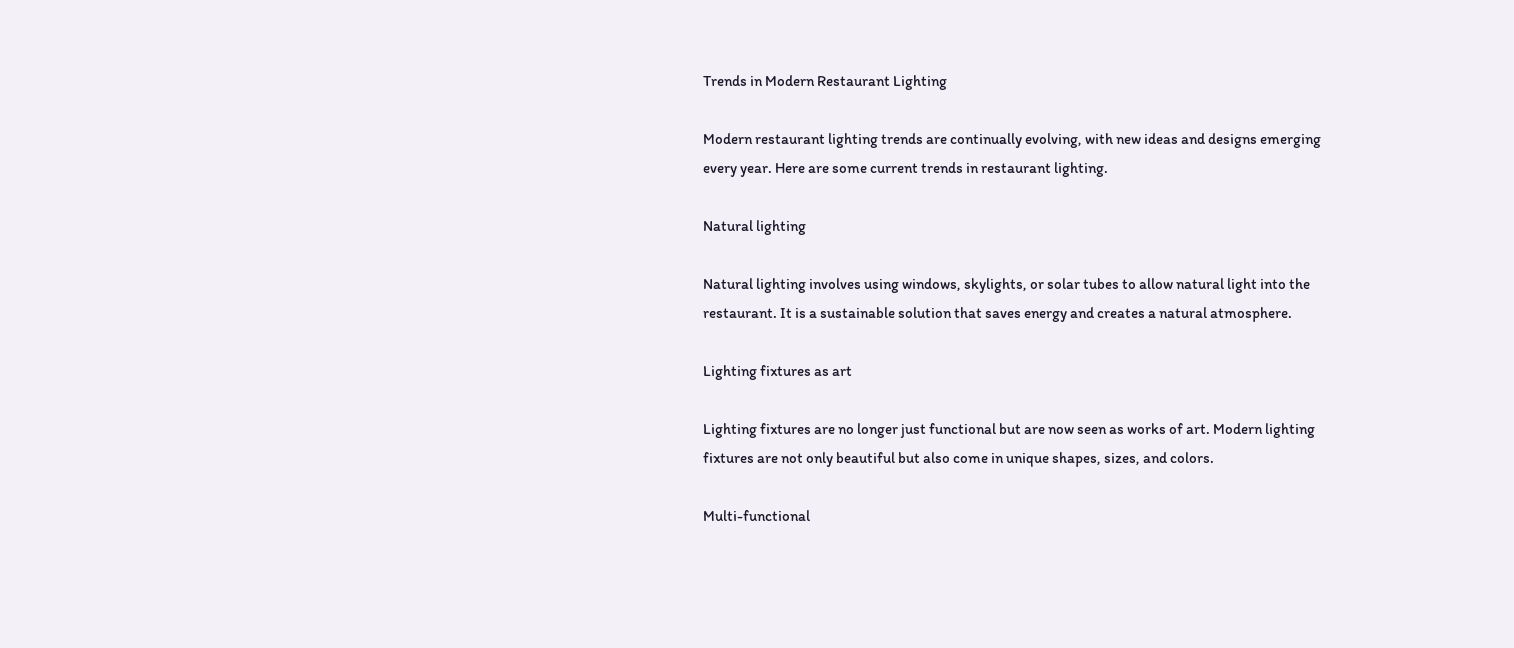Trends in Modern Restaurant Lighting

Modern restaurant lighting trends are continually evolving, with new ideas and designs emerging every year. Here are some current trends in restaurant lighting.

Natural lighting

Natural lighting involves using windows, skylights, or solar tubes to allow natural light into the restaurant. It is a sustainable solution that saves energy and creates a natural atmosphere.

Lighting fixtures as art

Lighting fixtures are no longer just functional but are now seen as works of art. Modern lighting fixtures are not only beautiful but also come in unique shapes, sizes, and colors.

Multi-functional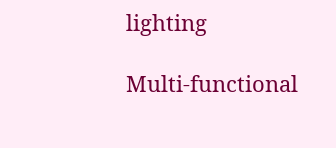lighting

Multi-functional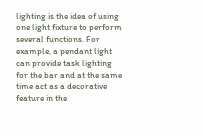lighting is the idea of using one light fixture to perform several functions. For example, a pendant light can provide task lighting for the bar and at the same time act as a decorative feature in the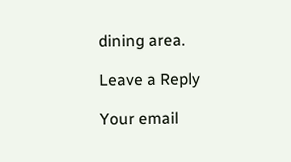dining area.

Leave a Reply

Your email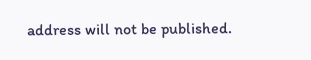address will not be published.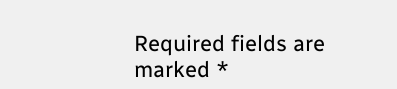Required fields are marked *